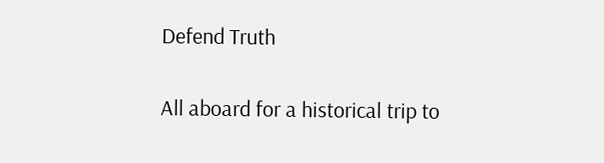Defend Truth


All aboard for a historical trip to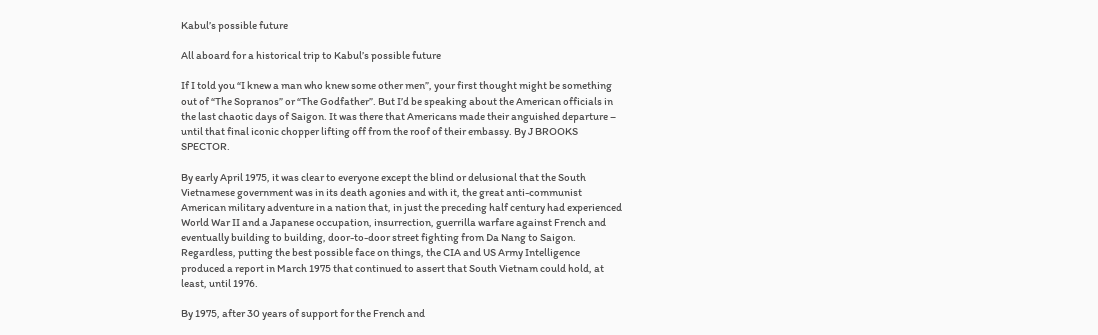Kabul’s possible future

All aboard for a historical trip to Kabul’s possible future

If I told you “I knew a man who knew some other men”, your first thought might be something out of “The Sopranos” or “The Godfather”. But I’d be speaking about the American officials in the last chaotic days of Saigon. It was there that Americans made their anguished departure – until that final iconic chopper lifting off from the roof of their embassy. By J BROOKS SPECTOR.

By early April 1975, it was clear to everyone except the blind or delusional that the South Vietnamese government was in its death agonies and with it, the great anti-communist American military adventure in a nation that, in just the preceding half century had experienced World War II and a Japanese occupation, insurrection, guerrilla warfare against French and eventually building to building, door-to-door street fighting from Da Nang to Saigon. Regardless, putting the best possible face on things, the CIA and US Army Intelligence produced a report in March 1975 that continued to assert that South Vietnam could hold, at least, until 1976.

By 1975, after 30 years of support for the French and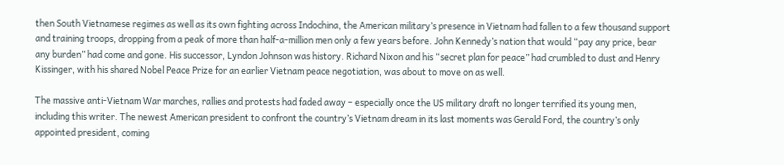then South Vietnamese regimes as well as its own fighting across Indochina, the American military’s presence in Vietnam had fallen to a few thousand support and training troops, dropping from a peak of more than half-a-million men only a few years before. John Kennedy’s nation that would “pay any price, bear any burden” had come and gone. His successor, Lyndon Johnson was history. Richard Nixon and his “secret plan for peace” had crumbled to dust and Henry Kissinger, with his shared Nobel Peace Prize for an earlier Vietnam peace negotiation, was about to move on as well.

The massive anti-Vietnam War marches, rallies and protests had faded away – especially once the US military draft no longer terrified its young men, including this writer. The newest American president to confront the country’s Vietnam dream in its last moments was Gerald Ford, the country’s only appointed president, coming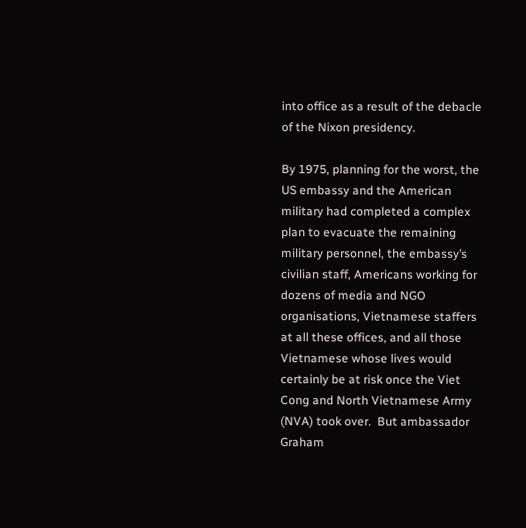into office as a result of the debacle of the Nixon presidency.

By 1975, planning for the worst, the US embassy and the American military had completed a complex plan to evacuate the remaining military personnel, the embassy’s civilian staff, Americans working for dozens of media and NGO organisations, Vietnamese staffers at all these offices, and all those Vietnamese whose lives would certainly be at risk once the Viet Cong and North Vietnamese Army (NVA) took over.  But ambassador Graham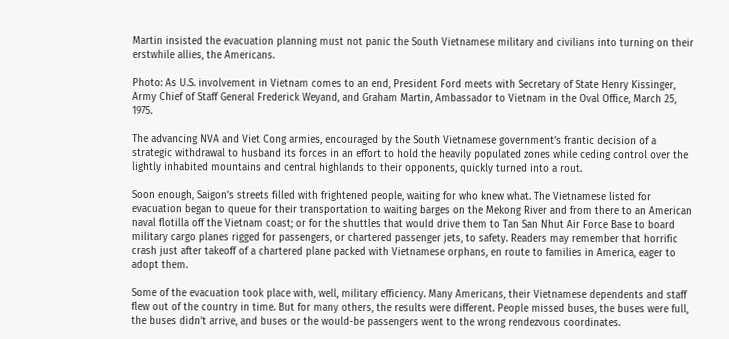Martin insisted the evacuation planning must not panic the South Vietnamese military and civilians into turning on their erstwhile allies, the Americans.

Photo: As U.S. involvement in Vietnam comes to an end, President Ford meets with Secretary of State Henry Kissinger, Army Chief of Staff General Frederick Weyand, and Graham Martin, Ambassador to Vietnam in the Oval Office, March 25, 1975.

The advancing NVA and Viet Cong armies, encouraged by the South Vietnamese government’s frantic decision of a strategic withdrawal to husband its forces in an effort to hold the heavily populated zones while ceding control over the lightly inhabited mountains and central highlands to their opponents, quickly turned into a rout.

Soon enough, Saigon’s streets filled with frightened people, waiting for who knew what. The Vietnamese listed for evacuation began to queue for their transportation to waiting barges on the Mekong River and from there to an American naval flotilla off the Vietnam coast; or for the shuttles that would drive them to Tan San Nhut Air Force Base to board military cargo planes rigged for passengers, or chartered passenger jets, to safety. Readers may remember that horrific crash just after takeoff of a chartered plane packed with Vietnamese orphans, en route to families in America, eager to adopt them.

Some of the evacuation took place with, well, military efficiency. Many Americans, their Vietnamese dependents and staff flew out of the country in time. But for many others, the results were different. People missed buses, the buses were full, the buses didn’t arrive, and buses or the would-be passengers went to the wrong rendezvous coordinates.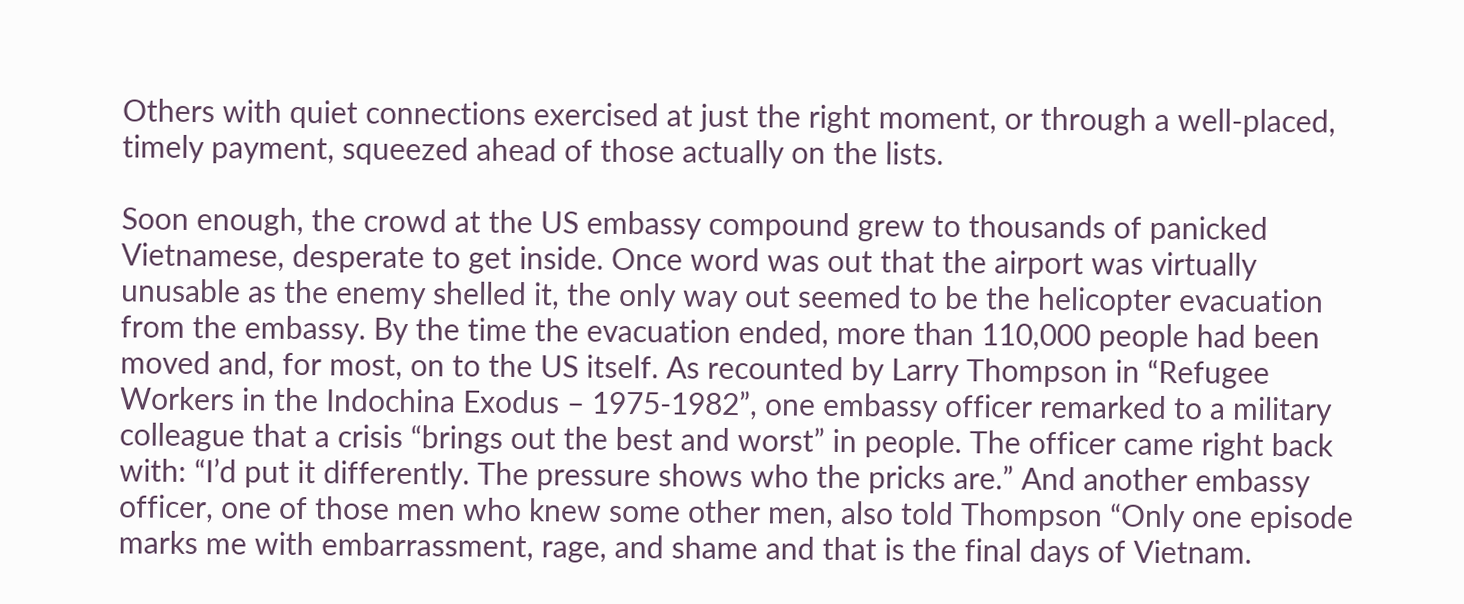Others with quiet connections exercised at just the right moment, or through a well-placed, timely payment, squeezed ahead of those actually on the lists.

Soon enough, the crowd at the US embassy compound grew to thousands of panicked Vietnamese, desperate to get inside. Once word was out that the airport was virtually unusable as the enemy shelled it, the only way out seemed to be the helicopter evacuation from the embassy. By the time the evacuation ended, more than 110,000 people had been moved and, for most, on to the US itself. As recounted by Larry Thompson in “Refugee Workers in the Indochina Exodus – 1975-1982”, one embassy officer remarked to a military colleague that a crisis “brings out the best and worst” in people. The officer came right back with: “I’d put it differently. The pressure shows who the pricks are.” And another embassy officer, one of those men who knew some other men, also told Thompson “Only one episode marks me with embarrassment, rage, and shame and that is the final days of Vietnam.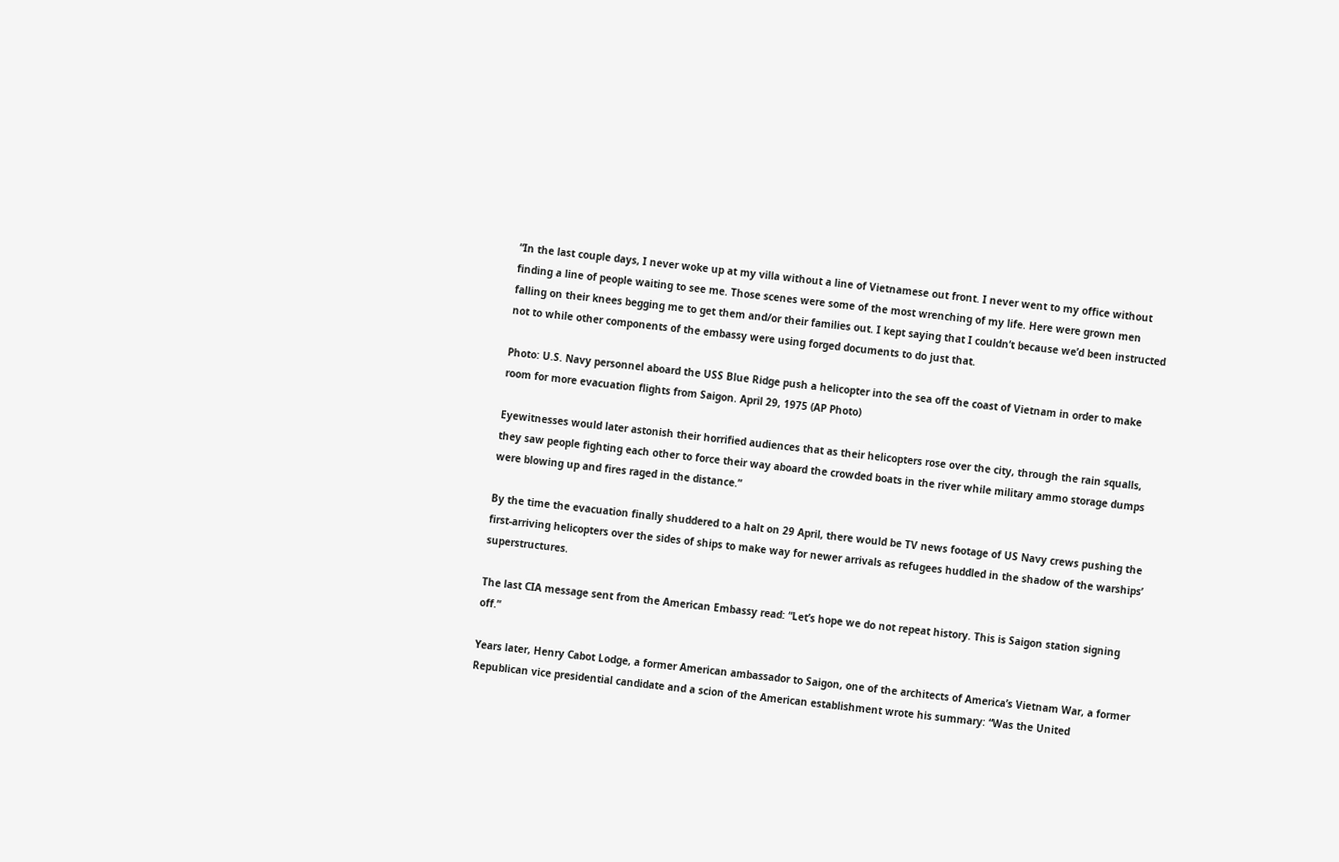“In the last couple days, I never woke up at my villa without a line of Vietnamese out front. I never went to my office without finding a line of people waiting to see me. Those scenes were some of the most wrenching of my life. Here were grown men falling on their knees begging me to get them and/or their families out. I kept saying that I couldn’t because we’d been instructed not to while other components of the embassy were using forged documents to do just that.

Photo: U.S. Navy personnel aboard the USS Blue Ridge push a helicopter into the sea off the coast of Vietnam in order to make room for more evacuation flights from Saigon. April 29, 1975 (AP Photo)

Eyewitnesses would later astonish their horrified audiences that as their helicopters rose over the city, through the rain squalls, they saw people fighting each other to force their way aboard the crowded boats in the river while military ammo storage dumps were blowing up and fires raged in the distance.”

By the time the evacuation finally shuddered to a halt on 29 April, there would be TV news footage of US Navy crews pushing the first-arriving helicopters over the sides of ships to make way for newer arrivals as refugees huddled in the shadow of the warships’ superstructures.

The last CIA message sent from the American Embassy read: “Let’s hope we do not repeat history. This is Saigon station signing off.”

Years later, Henry Cabot Lodge, a former American ambassador to Saigon, one of the architects of America’s Vietnam War, a former Republican vice presidential candidate and a scion of the American establishment wrote his summary: “Was the United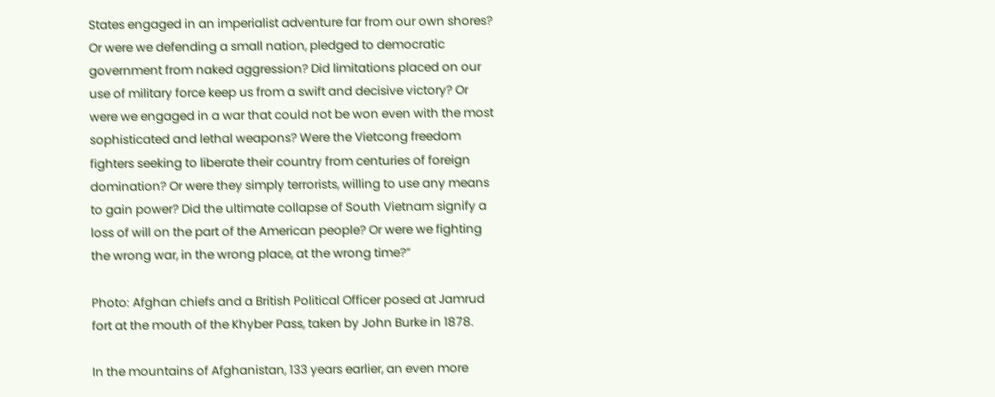States engaged in an imperialist adventure far from our own shores? Or were we defending a small nation, pledged to democratic government from naked aggression? Did limitations placed on our use of military force keep us from a swift and decisive victory? Or were we engaged in a war that could not be won even with the most sophisticated and lethal weapons? Were the Vietcong freedom fighters seeking to liberate their country from centuries of foreign domination? Or were they simply terrorists, willing to use any means to gain power? Did the ultimate collapse of South Vietnam signify a loss of will on the part of the American people? Or were we fighting the wrong war, in the wrong place, at the wrong time?”

Photo: Afghan chiefs and a British Political Officer posed at Jamrud fort at the mouth of the Khyber Pass, taken by John Burke in 1878.

In the mountains of Afghanistan, 133 years earlier, an even more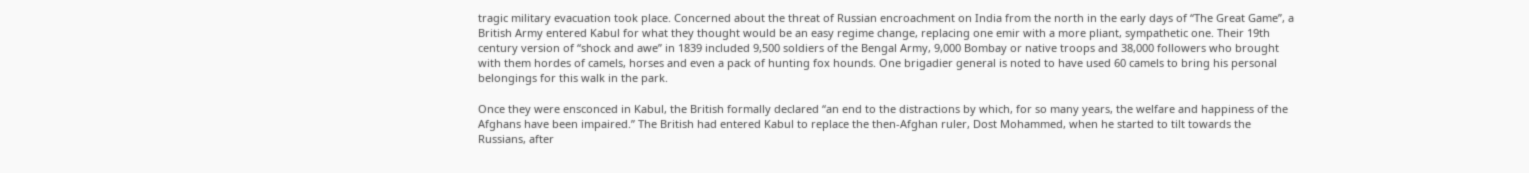tragic military evacuation took place. Concerned about the threat of Russian encroachment on India from the north in the early days of “The Great Game”, a British Army entered Kabul for what they thought would be an easy regime change, replacing one emir with a more pliant, sympathetic one. Their 19th century version of “shock and awe” in 1839 included 9,500 soldiers of the Bengal Army, 9,000 Bombay or native troops and 38,000 followers who brought with them hordes of camels, horses and even a pack of hunting fox hounds. One brigadier general is noted to have used 60 camels to bring his personal belongings for this walk in the park.

Once they were ensconced in Kabul, the British formally declared “an end to the distractions by which, for so many years, the welfare and happiness of the Afghans have been impaired.” The British had entered Kabul to replace the then-Afghan ruler, Dost Mohammed, when he started to tilt towards the Russians, after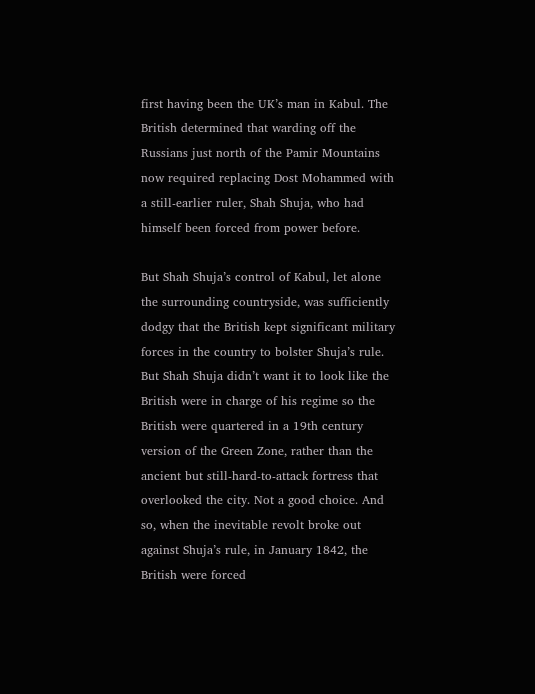first having been the UK’s man in Kabul. The British determined that warding off the Russians just north of the Pamir Mountains now required replacing Dost Mohammed with a still-earlier ruler, Shah Shuja, who had himself been forced from power before.

But Shah Shuja’s control of Kabul, let alone the surrounding countryside, was sufficiently dodgy that the British kept significant military forces in the country to bolster Shuja’s rule. But Shah Shuja didn’t want it to look like the British were in charge of his regime so the British were quartered in a 19th century version of the Green Zone, rather than the ancient but still-hard-to-attack fortress that overlooked the city. Not a good choice. And so, when the inevitable revolt broke out against Shuja’s rule, in January 1842, the British were forced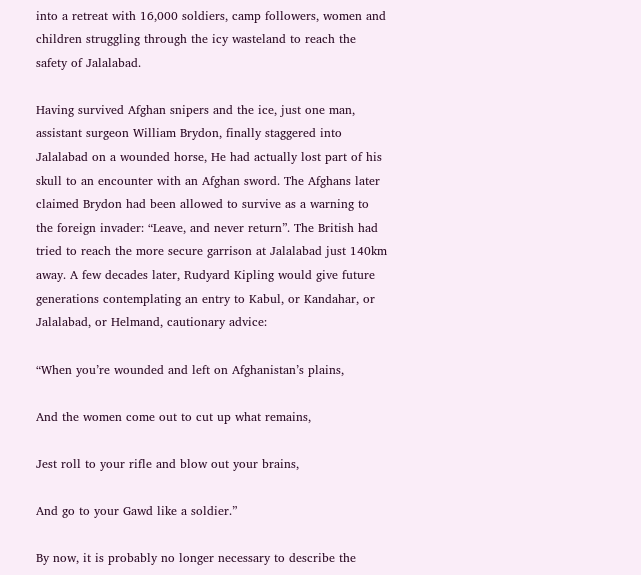into a retreat with 16,000 soldiers, camp followers, women and children struggling through the icy wasteland to reach the safety of Jalalabad.

Having survived Afghan snipers and the ice, just one man, assistant surgeon William Brydon, finally staggered into Jalalabad on a wounded horse, He had actually lost part of his skull to an encounter with an Afghan sword. The Afghans later claimed Brydon had been allowed to survive as a warning to the foreign invader: “Leave, and never return”. The British had tried to reach the more secure garrison at Jalalabad just 140km away. A few decades later, Rudyard Kipling would give future generations contemplating an entry to Kabul, or Kandahar, or Jalalabad, or Helmand, cautionary advice:

“When you’re wounded and left on Afghanistan’s plains,

And the women come out to cut up what remains,

Jest roll to your rifle and blow out your brains,

And go to your Gawd like a soldier.”

By now, it is probably no longer necessary to describe the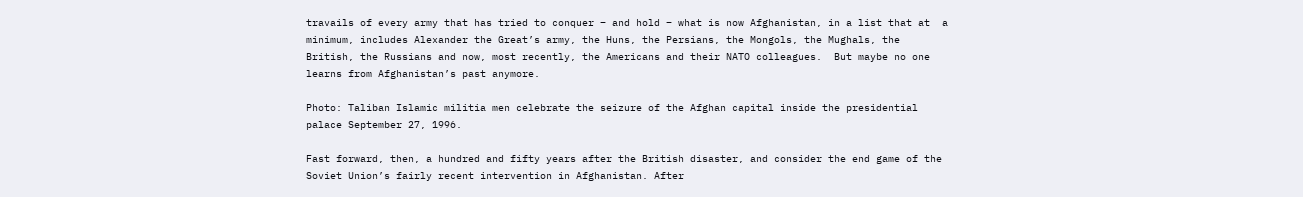travails of every army that has tried to conquer – and hold – what is now Afghanistan, in a list that at  a minimum, includes Alexander the Great’s army, the Huns, the Persians, the Mongols, the Mughals, the British, the Russians and now, most recently, the Americans and their NATO colleagues.  But maybe no one learns from Afghanistan’s past anymore.

Photo: Taliban Islamic militia men celebrate the seizure of the Afghan capital inside the presidential palace September 27, 1996.

Fast forward, then, a hundred and fifty years after the British disaster, and consider the end game of the Soviet Union’s fairly recent intervention in Afghanistan. After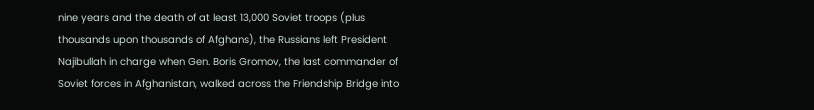nine years and the death of at least 13,000 Soviet troops (plus thousands upon thousands of Afghans), the Russians left President Najibullah in charge when Gen. Boris Gromov, the last commander of Soviet forces in Afghanistan, walked across the Friendship Bridge into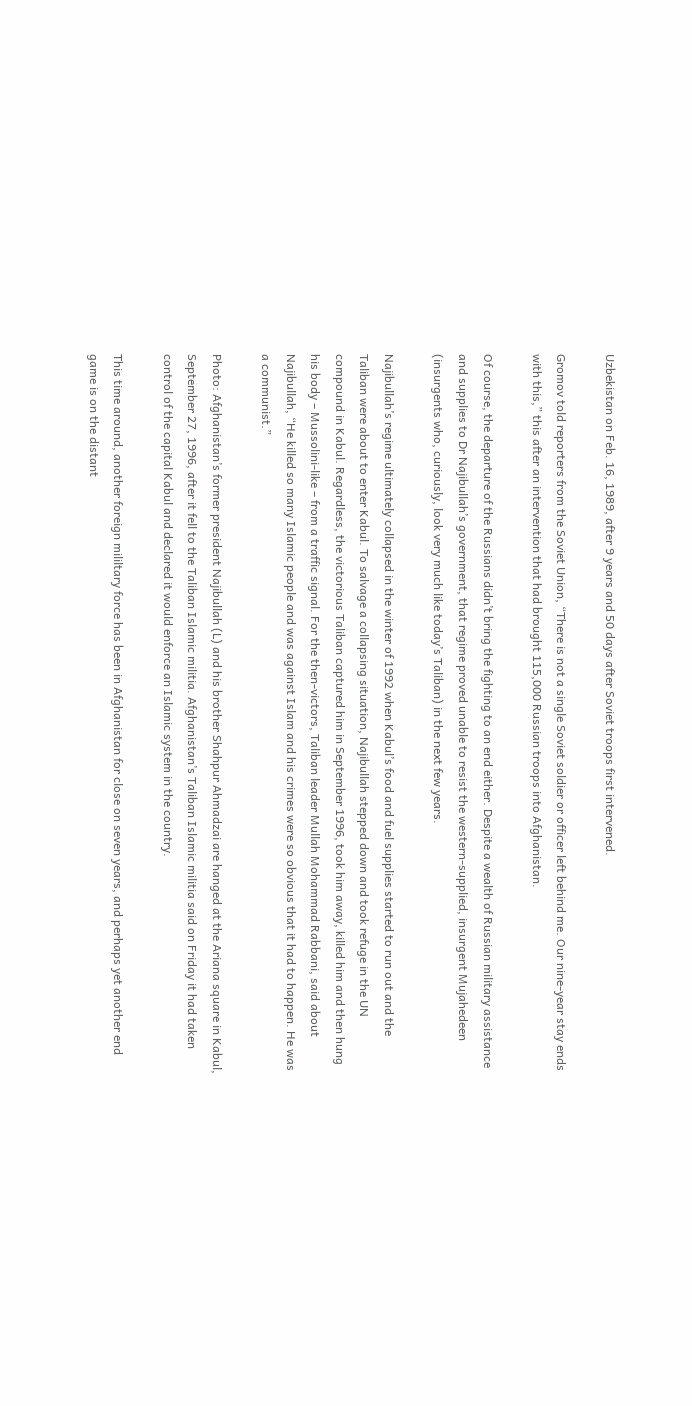Uzbekistan on Feb. 16, 1989, after 9 years and 50 days after Soviet troops first intervened.

Gromov told reporters from the Soviet Union, “There is not a single Soviet soldier or officer left behind me. Our nine-year stay ends with this,” this after an intervention that had brought 115,000 Russian troops into Afghanistan.

Of course, the departure of the Russians didn’t bring the fighting to an end either. Despite a wealth of Russian military assistance and supplies to Dr Najibullah’s government, that regime proved unable to resist the western-supplied, insurgent Mujahedeen (insurgents who, curiously, look very much like today’s Taliban) in the next few years.

Najibullah’s regime ultimately collapsed in the winter of 1992 when Kabul’s food and fuel supplies started to run out and the Taliban were about to enter Kabul. To salvage a collapsing situation, Najibullah stepped down and took refuge in the UN compound in Kabul. Regardless, the victorious Taliban captured him in September 1996, took him away, killed him and then hung his body – Mussolini-like – from a traffic signal. For the then-victors, Taliban leader Mullah Mohammad Rabbani, said about Najibullah, “He killed so many Islamic people and was against Islam and his crimes were so obvious that it had to happen. He was a communist.”

Photo: Afghanistan’s former president Najibullah (L) and his brother Shahpur Ahmadzai are hanged at the Ariana square in Kabul, September 27, 1996, after it fell to the Taliban Islamic militia. Afghanistan’s Taliban Islamic militia said on Friday it had taken control of the capital Kabul and declared it would enforce an Islamic system in the country.

This time around, another foreign mililtary force has been in Afghanistan for close on seven years, and perhaps yet another end game is on the distant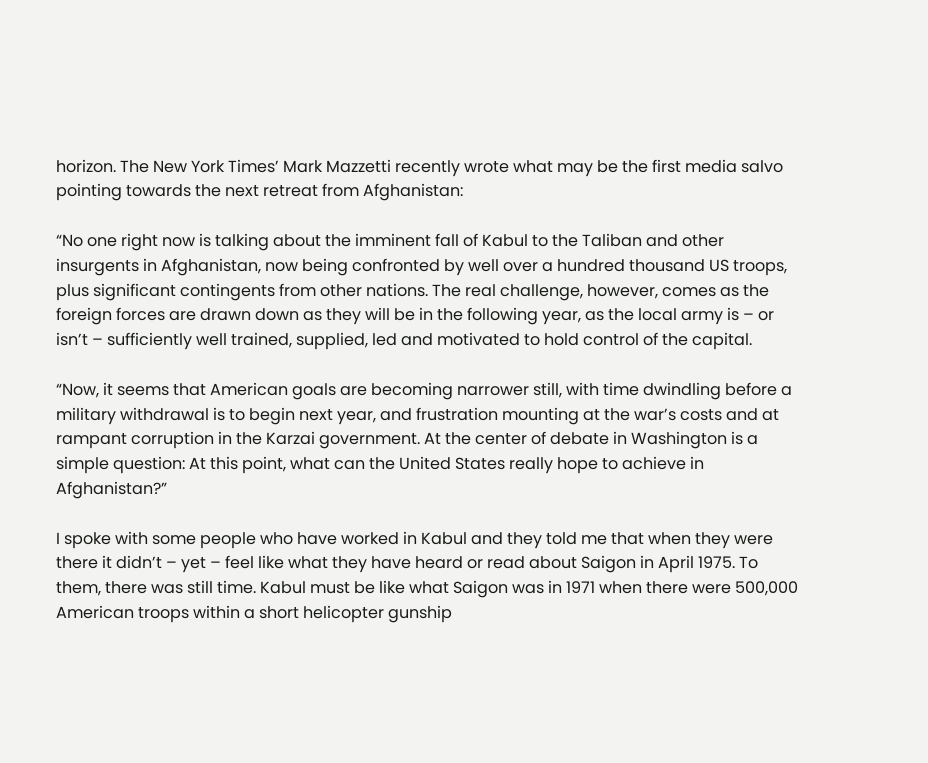horizon. The New York Times’ Mark Mazzetti recently wrote what may be the first media salvo pointing towards the next retreat from Afghanistan:

“No one right now is talking about the imminent fall of Kabul to the Taliban and other insurgents in Afghanistan, now being confronted by well over a hundred thousand US troops, plus significant contingents from other nations. The real challenge, however, comes as the foreign forces are drawn down as they will be in the following year, as the local army is – or isn’t – sufficiently well trained, supplied, led and motivated to hold control of the capital.

“Now, it seems that American goals are becoming narrower still, with time dwindling before a military withdrawal is to begin next year, and frustration mounting at the war’s costs and at rampant corruption in the Karzai government. At the center of debate in Washington is a simple question: At this point, what can the United States really hope to achieve in Afghanistan?”

I spoke with some people who have worked in Kabul and they told me that when they were there it didn’t – yet – feel like what they have heard or read about Saigon in April 1975. To them, there was still time. Kabul must be like what Saigon was in 1971 when there were 500,000 American troops within a short helicopter gunship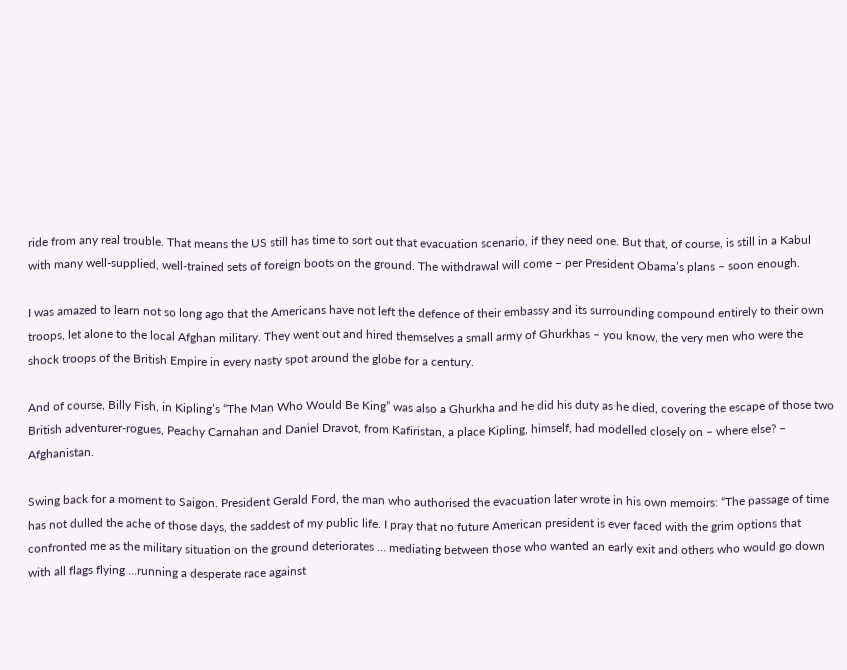ride from any real trouble. That means the US still has time to sort out that evacuation scenario, if they need one. But that, of course, is still in a Kabul with many well-supplied, well-trained sets of foreign boots on the ground. The withdrawal will come – per President Obama’s plans – soon enough.

I was amazed to learn not so long ago that the Americans have not left the defence of their embassy and its surrounding compound entirely to their own troops, let alone to the local Afghan military. They went out and hired themselves a small army of Ghurkhas – you know, the very men who were the shock troops of the British Empire in every nasty spot around the globe for a century.

And of course, Billy Fish, in Kipling’s “The Man Who Would Be King” was also a Ghurkha and he did his duty as he died, covering the escape of those two British adventurer-rogues, Peachy Carnahan and Daniel Dravot, from Kafiristan, a place Kipling, himself, had modelled closely on – where else? –  Afghanistan.

Swing back for a moment to Saigon. President Gerald Ford, the man who authorised the evacuation later wrote in his own memoirs: “The passage of time has not dulled the ache of those days, the saddest of my public life. I pray that no future American president is ever faced with the grim options that confronted me as the military situation on the ground deteriorates … mediating between those who wanted an early exit and others who would go down with all flags flying …running a desperate race against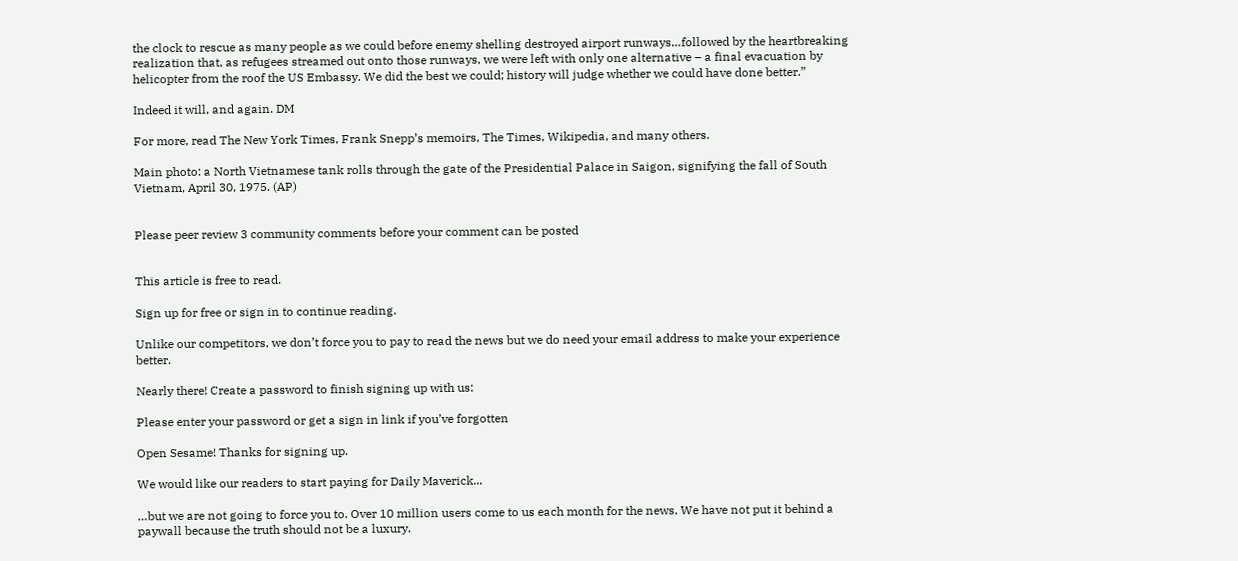the clock to rescue as many people as we could before enemy shelling destroyed airport runways…followed by the heartbreaking realization that, as refugees streamed out onto those runways, we were left with only one alternative – a final evacuation by helicopter from the roof the US Embassy. We did the best we could; history will judge whether we could have done better.”

Indeed it will, and again. DM

For more, read The New York Times, Frank Snepp’s memoirs, The Times, Wikipedia, and many others.

Main photo: a North Vietnamese tank rolls through the gate of the Presidential Palace in Saigon, signifying the fall of South Vietnam, April 30, 1975. (AP)


Please peer review 3 community comments before your comment can be posted


This article is free to read.

Sign up for free or sign in to continue reading.

Unlike our competitors, we don’t force you to pay to read the news but we do need your email address to make your experience better.

Nearly there! Create a password to finish signing up with us:

Please enter your password or get a sign in link if you’ve forgotten

Open Sesame! Thanks for signing up.

We would like our readers to start paying for Daily Maverick...

…but we are not going to force you to. Over 10 million users come to us each month for the news. We have not put it behind a paywall because the truth should not be a luxury.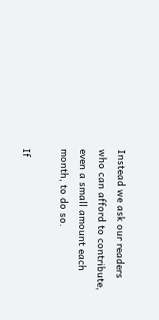Instead we ask our readers who can afford to contribute, even a small amount each month, to do so.

If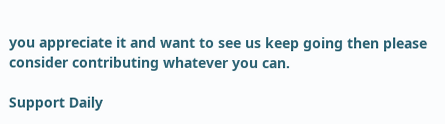you appreciate it and want to see us keep going then please consider contributing whatever you can.

Support Daily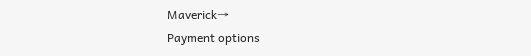Maverick→
Payment options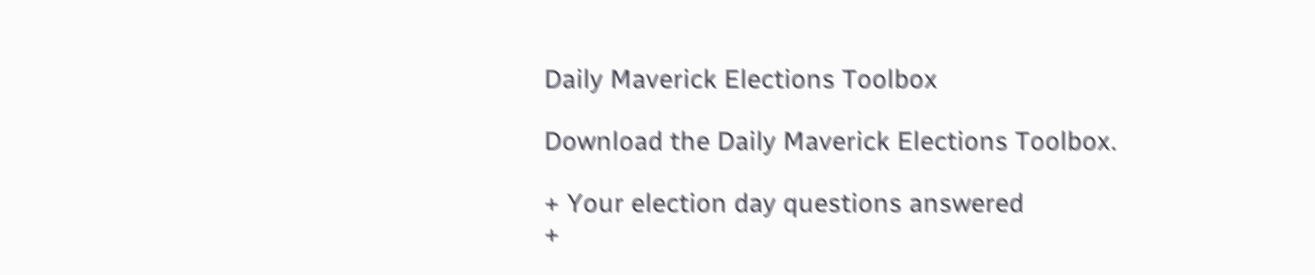Daily Maverick Elections Toolbox

Download the Daily Maverick Elections Toolbox.

+ Your election day questions answered
+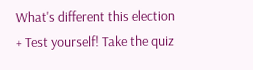What's different this election
+ Test yourself! Take the quiz